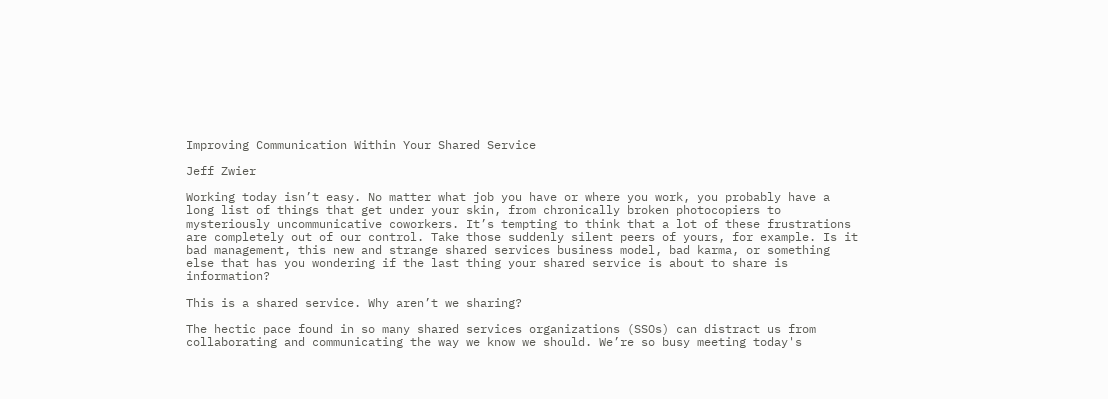Improving Communication Within Your Shared Service

Jeff Zwier

Working today isn’t easy. No matter what job you have or where you work, you probably have a long list of things that get under your skin, from chronically broken photocopiers to mysteriously uncommunicative coworkers. It’s tempting to think that a lot of these frustrations are completely out of our control. Take those suddenly silent peers of yours, for example. Is it bad management, this new and strange shared services business model, bad karma, or something else that has you wondering if the last thing your shared service is about to share is information?

This is a shared service. Why aren’t we sharing?

The hectic pace found in so many shared services organizations (SSOs) can distract us from collaborating and communicating the way we know we should. We’re so busy meeting today's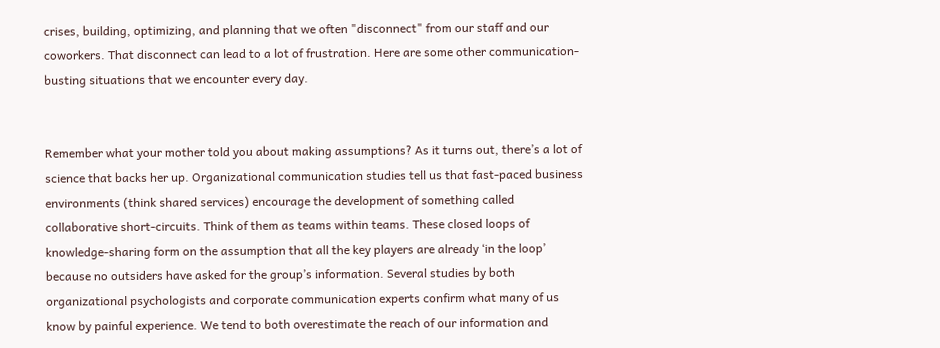crises, building, optimizing, and planning that we often "disconnect" from our staff and our coworkers. That disconnect can lead to a lot of frustration. Here are some other communication-busting situations that we encounter every day.


Remember what your mother told you about making assumptions? As it turns out, there’s a lot of science that backs her up. Organizational communication studies tell us that fast-paced business environments (think shared services) encourage the development of something called collaborative short-circuits. Think of them as teams within teams. These closed loops of knowledge-sharing form on the assumption that all the key players are already ‘in the loop’ because no outsiders have asked for the group’s information. Several studies by both organizational psychologists and corporate communication experts confirm what many of us know by painful experience. We tend to both overestimate the reach of our information and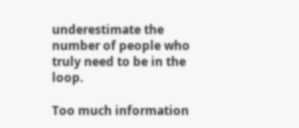underestimate the number of people who truly need to be in the loop.

Too much information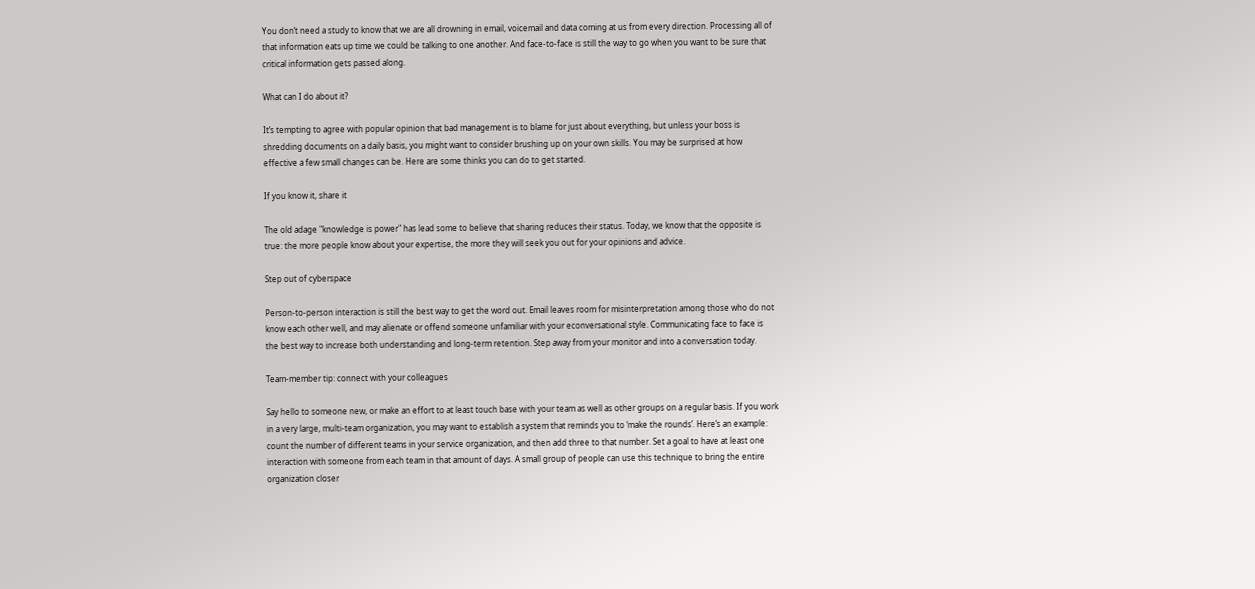You don’t need a study to know that we are all drowning in email, voicemail and data coming at us from every direction. Processing all of that information eats up time we could be talking to one another. And face-to-face is still the way to go when you want to be sure that critical information gets passed along.

What can I do about it?

It’s tempting to agree with popular opinion that bad management is to blame for just about everything, but unless your boss is shredding documents on a daily basis, you might want to consider brushing up on your own skills. You may be surprised at how effective a few small changes can be. Here are some thinks you can do to get started.

If you know it, share it

The old adage "knowledge is power" has lead some to believe that sharing reduces their status. Today, we know that the opposite is true: the more people know about your expertise, the more they will seek you out for your opinions and advice.

Step out of cyberspace

Person-to-person interaction is still the best way to get the word out. Email leaves room for misinterpretation among those who do not know each other well, and may alienate or offend someone unfamiliar with your econversational style. Communicating face to face is the best way to increase both understanding and long-term retention. Step away from your monitor and into a conversation today.

Team-member tip: connect with your colleagues

Say hello to someone new, or make an effort to at least touch base with your team as well as other groups on a regular basis. If you work in a very large, multi-team organization, you may want to establish a system that reminds you to ‘make the rounds’. Here’s an example: count the number of different teams in your service organization, and then add three to that number. Set a goal to have at least one interaction with someone from each team in that amount of days. A small group of people can use this technique to bring the entire organization closer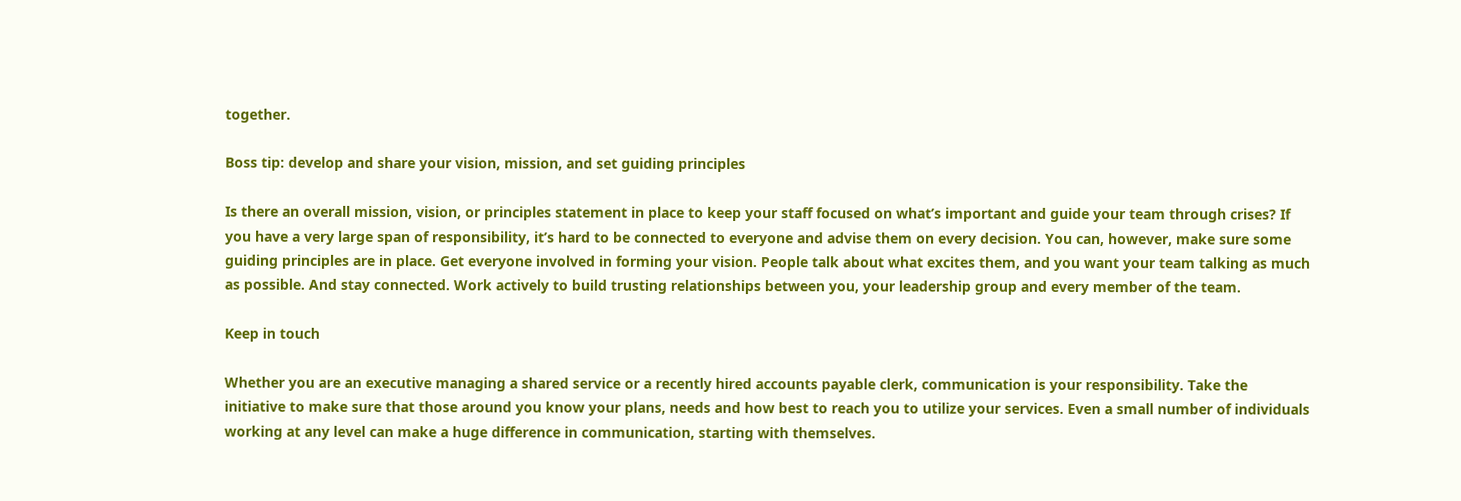together.

Boss tip: develop and share your vision, mission, and set guiding principles

Is there an overall mission, vision, or principles statement in place to keep your staff focused on what’s important and guide your team through crises? If you have a very large span of responsibility, it’s hard to be connected to everyone and advise them on every decision. You can, however, make sure some guiding principles are in place. Get everyone involved in forming your vision. People talk about what excites them, and you want your team talking as much as possible. And stay connected. Work actively to build trusting relationships between you, your leadership group and every member of the team.

Keep in touch

Whether you are an executive managing a shared service or a recently hired accounts payable clerk, communication is your responsibility. Take the initiative to make sure that those around you know your plans, needs and how best to reach you to utilize your services. Even a small number of individuals working at any level can make a huge difference in communication, starting with themselves.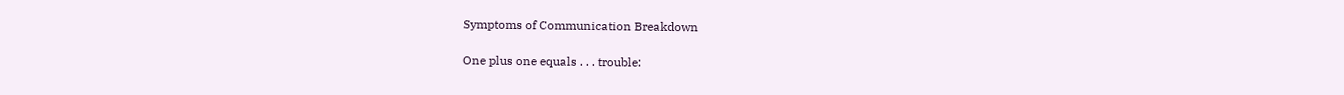Symptoms of Communication Breakdown

One plus one equals . . . trouble: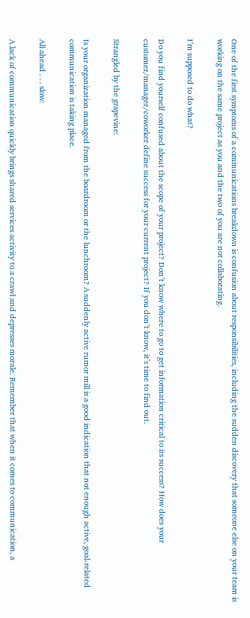One of the first symptoms of a communications breakdown is confusion about responsibilities, including the sudden discovery that someone else on your team is working on the same project as you and the two of you are not collaborating.

I’m supposed to do what?

Do you find yourself confused about the scope of your project? Don’t know where to go to get information critical to its success? How does your customer/manager/coworker define success for your current project? If you don’t know, it’s time to find out.

Strangled by the grapevine:

Is your organization managed from the boardroom or the lunchroom? A suddenly active rumor mill is a good indication that not enough active, goal-related communication is taking place.

All ahead . . . slow:

A lack of communication quickly brings shared services activity to a crawl and depresses morale. Remember that when it comes to communication, a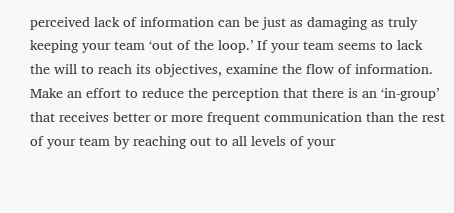perceived lack of information can be just as damaging as truly keeping your team ‘out of the loop.’ If your team seems to lack the will to reach its objectives, examine the flow of information. Make an effort to reduce the perception that there is an ‘in-group’ that receives better or more frequent communication than the rest of your team by reaching out to all levels of your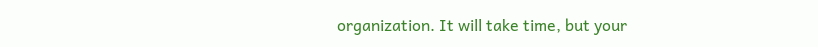organization. It will take time, but your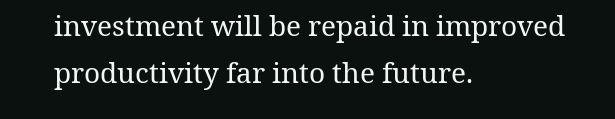investment will be repaid in improved productivity far into the future.